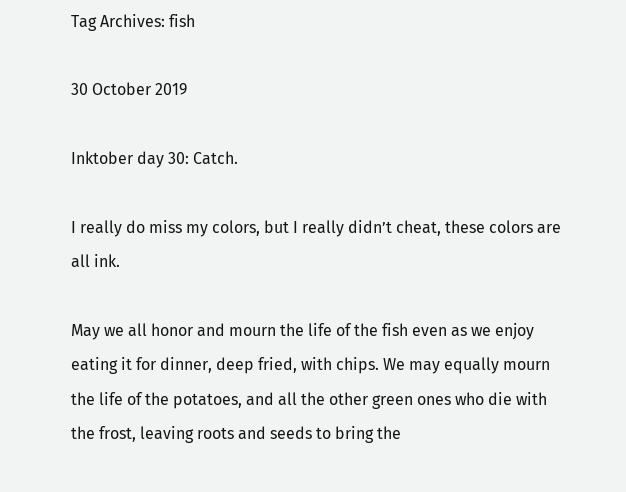Tag Archives: fish

30 October 2019

Inktober day 30: Catch.

I really do miss my colors, but I really didn’t cheat, these colors are all ink.

May we all honor and mourn the life of the fish even as we enjoy eating it for dinner, deep fried, with chips. We may equally mourn the life of the potatoes, and all the other green ones who die with the frost, leaving roots and seeds to bring the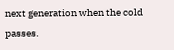next generation when the cold passes.